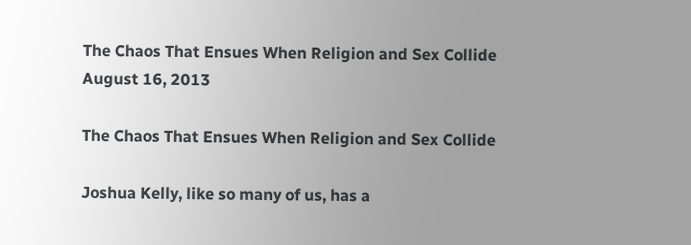The Chaos That Ensues When Religion and Sex Collide August 16, 2013

The Chaos That Ensues When Religion and Sex Collide

Joshua Kelly, like so many of us, has a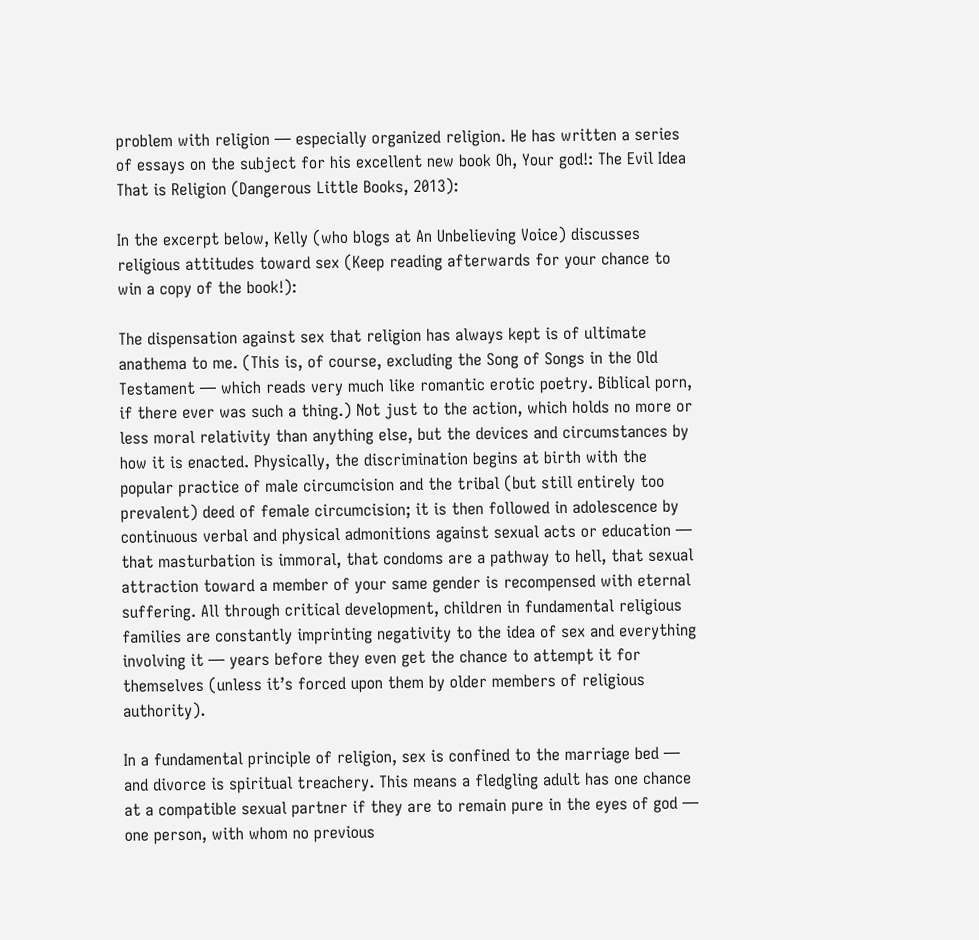problem with religion — especially organized religion. He has written a series of essays on the subject for his excellent new book Oh, Your god!: The Evil Idea That is Religion (Dangerous Little Books, 2013):

In the excerpt below, Kelly (who blogs at An Unbelieving Voice) discusses religious attitudes toward sex (Keep reading afterwards for your chance to win a copy of the book!):

The dispensation against sex that religion has always kept is of ultimate anathema to me. (This is, of course, excluding the Song of Songs in the Old Testament — which reads very much like romantic erotic poetry. Biblical porn, if there ever was such a thing.) Not just to the action, which holds no more or less moral relativity than anything else, but the devices and circumstances by how it is enacted. Physically, the discrimination begins at birth with the popular practice of male circumcision and the tribal (but still entirely too prevalent) deed of female circumcision; it is then followed in adolescence by continuous verbal and physical admonitions against sexual acts or education — that masturbation is immoral, that condoms are a pathway to hell, that sexual attraction toward a member of your same gender is recompensed with eternal suffering. All through critical development, children in fundamental religious families are constantly imprinting negativity to the idea of sex and everything involving it — years before they even get the chance to attempt it for themselves (unless it’s forced upon them by older members of religious authority).

In a fundamental principle of religion, sex is confined to the marriage bed — and divorce is spiritual treachery. This means a fledgling adult has one chance at a compatible sexual partner if they are to remain pure in the eyes of god — one person, with whom no previous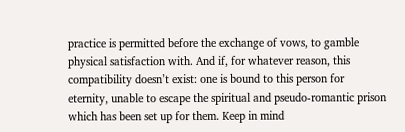practice is permitted before the exchange of vows, to gamble physical satisfaction with. And if, for whatever reason, this compatibility doesn’t exist: one is bound to this person for eternity, unable to escape the spiritual and pseudo-romantic prison which has been set up for them. Keep in mind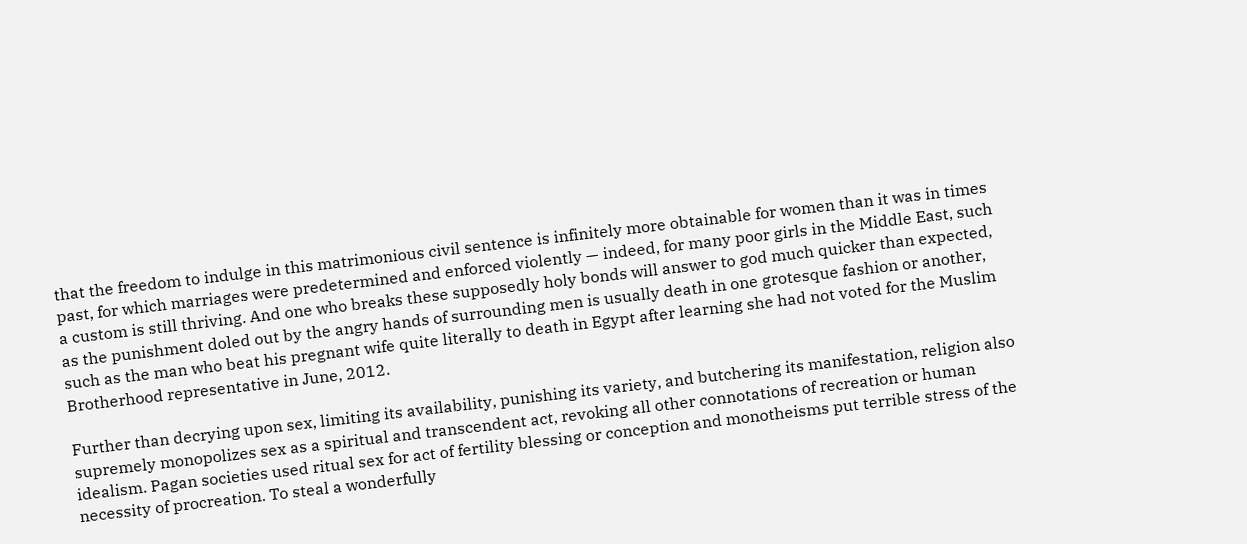that the freedom to indulge in this matrimonious civil sentence is infinitely more obtainable for women than it was in times past, for which marriages were predetermined and enforced violently — indeed, for many poor girls in the Middle East, such a custom is still thriving. And one who breaks these supposedly holy bonds will answer to god much quicker than expected, as the punishment doled out by the angry hands of surrounding men is usually death in one grotesque fashion or another, such as the man who beat his pregnant wife quite literally to death in Egypt after learning she had not voted for the Muslim Brotherhood representative in June, 2012.

Further than decrying upon sex, limiting its availability, punishing its variety, and butchering its manifestation, religion also supremely monopolizes sex as a spiritual and transcendent act, revoking all other connotations of recreation or human idealism. Pagan societies used ritual sex for act of fertility blessing or conception and monotheisms put terrible stress of the necessity of procreation. To steal a wonderfully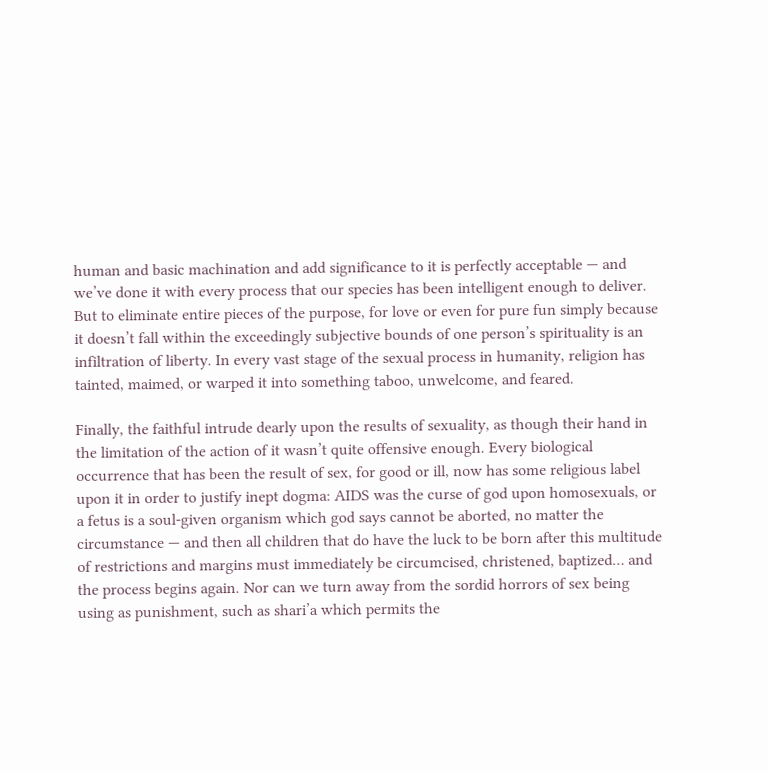human and basic machination and add significance to it is perfectly acceptable — and we’ve done it with every process that our species has been intelligent enough to deliver. But to eliminate entire pieces of the purpose, for love or even for pure fun simply because it doesn’t fall within the exceedingly subjective bounds of one person’s spirituality is an infiltration of liberty. In every vast stage of the sexual process in humanity, religion has tainted, maimed, or warped it into something taboo, unwelcome, and feared.

Finally, the faithful intrude dearly upon the results of sexuality, as though their hand in the limitation of the action of it wasn’t quite offensive enough. Every biological occurrence that has been the result of sex, for good or ill, now has some religious label upon it in order to justify inept dogma: AIDS was the curse of god upon homosexuals, or a fetus is a soul-given organism which god says cannot be aborted, no matter the circumstance — and then all children that do have the luck to be born after this multitude of restrictions and margins must immediately be circumcised, christened, baptized… and the process begins again. Nor can we turn away from the sordid horrors of sex being using as punishment, such as shari’a which permits the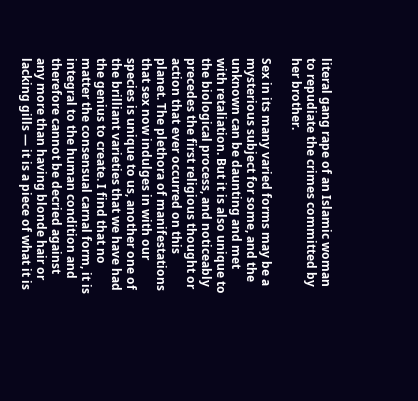literal gang rape of an Islamic woman to repudiate the crimes committed by her brother.

Sex in its many varied forms may be a mysterious subject for some, and the unknown can be daunting and met with retaliation. But it is also unique to the biological process, and noticeably precedes the first religious thought or action that ever occurred on this planet. The plethora of manifestations that sex now indulges in with our species is unique to us, another one of the brilliant varieties that we have had the genius to create. I find that no matter the consensual carnal form, it is integral to the human condition and therefore cannot be decried against any more than having blonde hair or lacking gills — it is a piece of what it is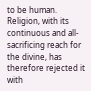to be human. Religion, with its continuous and all-sacrificing reach for the divine, has therefore rejected it with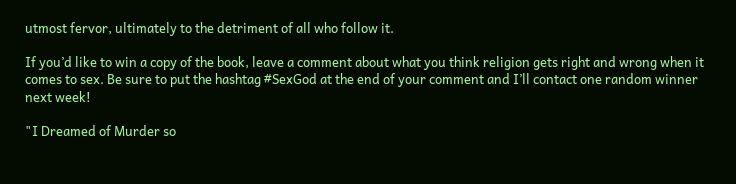utmost fervor, ultimately to the detriment of all who follow it.

If you’d like to win a copy of the book, leave a comment about what you think religion gets right and wrong when it comes to sex. Be sure to put the hashtag #SexGod at the end of your comment and I’ll contact one random winner next week!

"I Dreamed of Murder so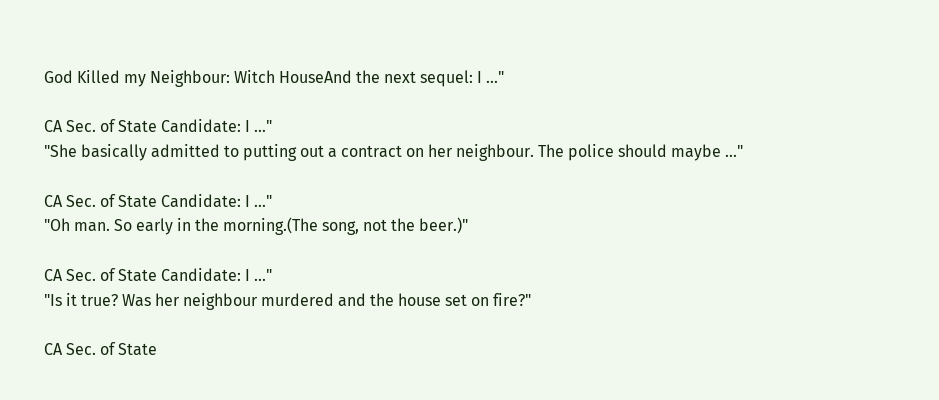God Killed my Neighbour: Witch HouseAnd the next sequel: I ..."

CA Sec. of State Candidate: I ..."
"She basically admitted to putting out a contract on her neighbour. The police should maybe ..."

CA Sec. of State Candidate: I ..."
"Oh man. So early in the morning.(The song, not the beer.)"

CA Sec. of State Candidate: I ..."
"Is it true? Was her neighbour murdered and the house set on fire?"

CA Sec. of State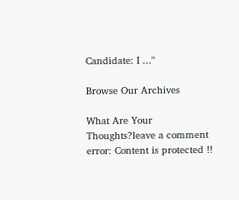Candidate: I ..."

Browse Our Archives

What Are Your Thoughts?leave a comment
error: Content is protected !!